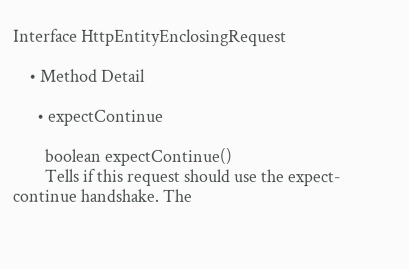Interface HttpEntityEnclosingRequest

    • Method Detail

      • expectContinue

        boolean expectContinue()
        Tells if this request should use the expect-continue handshake. The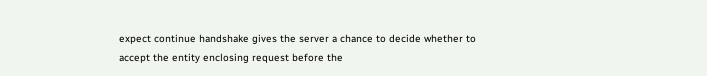expect continue handshake gives the server a chance to decide whether to accept the entity enclosing request before the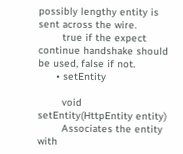possibly lengthy entity is sent across the wire.
        true if the expect continue handshake should be used, false if not.
      • setEntity

        void setEntity(HttpEntity entity)
        Associates the entity with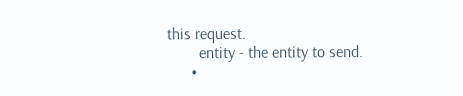this request.
        entity - the entity to send.
      •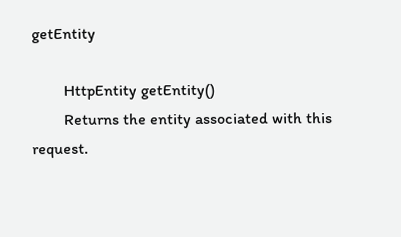getEntity

        HttpEntity getEntity()
        Returns the entity associated with this request.